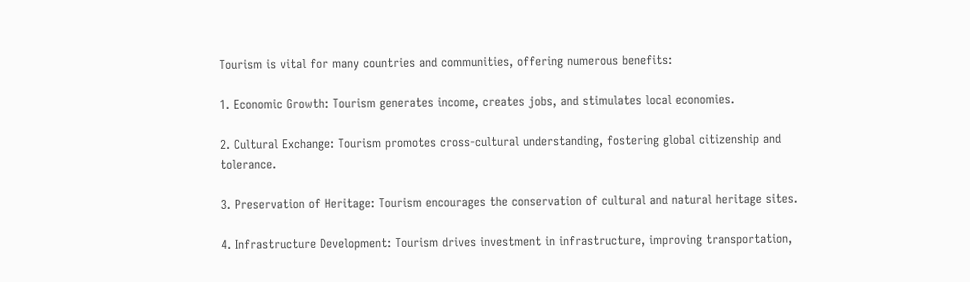Tourism is vital for many countries and communities, offering numerous benefits:

1. Economic Growth: Tourism generates income, creates jobs, and stimulates local economies.

2. Cultural Exchange: Tourism promotes cross-cultural understanding, fostering global citizenship and tolerance.

3. Preservation of Heritage: Tourism encourages the conservation of cultural and natural heritage sites.

4. Infrastructure Development: Tourism drives investment in infrastructure, improving transportation,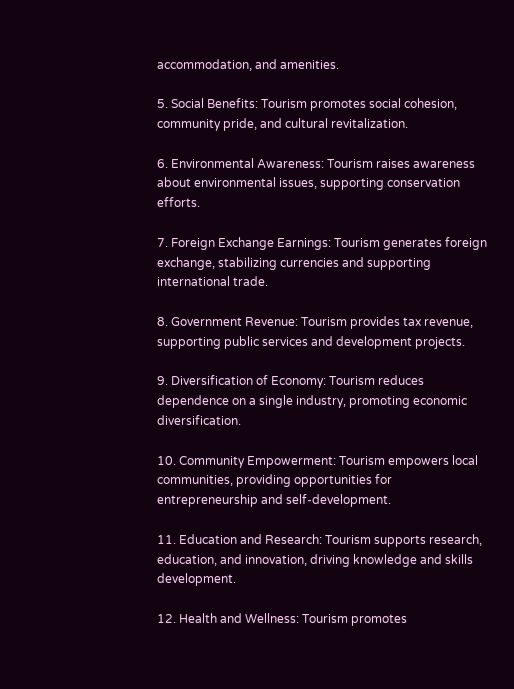accommodation, and amenities.

5. Social Benefits: Tourism promotes social cohesion, community pride, and cultural revitalization.

6. Environmental Awareness: Tourism raises awareness about environmental issues, supporting conservation efforts.

7. Foreign Exchange Earnings: Tourism generates foreign exchange, stabilizing currencies and supporting international trade.

8. Government Revenue: Tourism provides tax revenue, supporting public services and development projects.

9. Diversification of Economy: Tourism reduces dependence on a single industry, promoting economic diversification.

10. Community Empowerment: Tourism empowers local communities, providing opportunities for entrepreneurship and self-development.

11. Education and Research: Tourism supports research, education, and innovation, driving knowledge and skills development.

12. Health and Wellness: Tourism promotes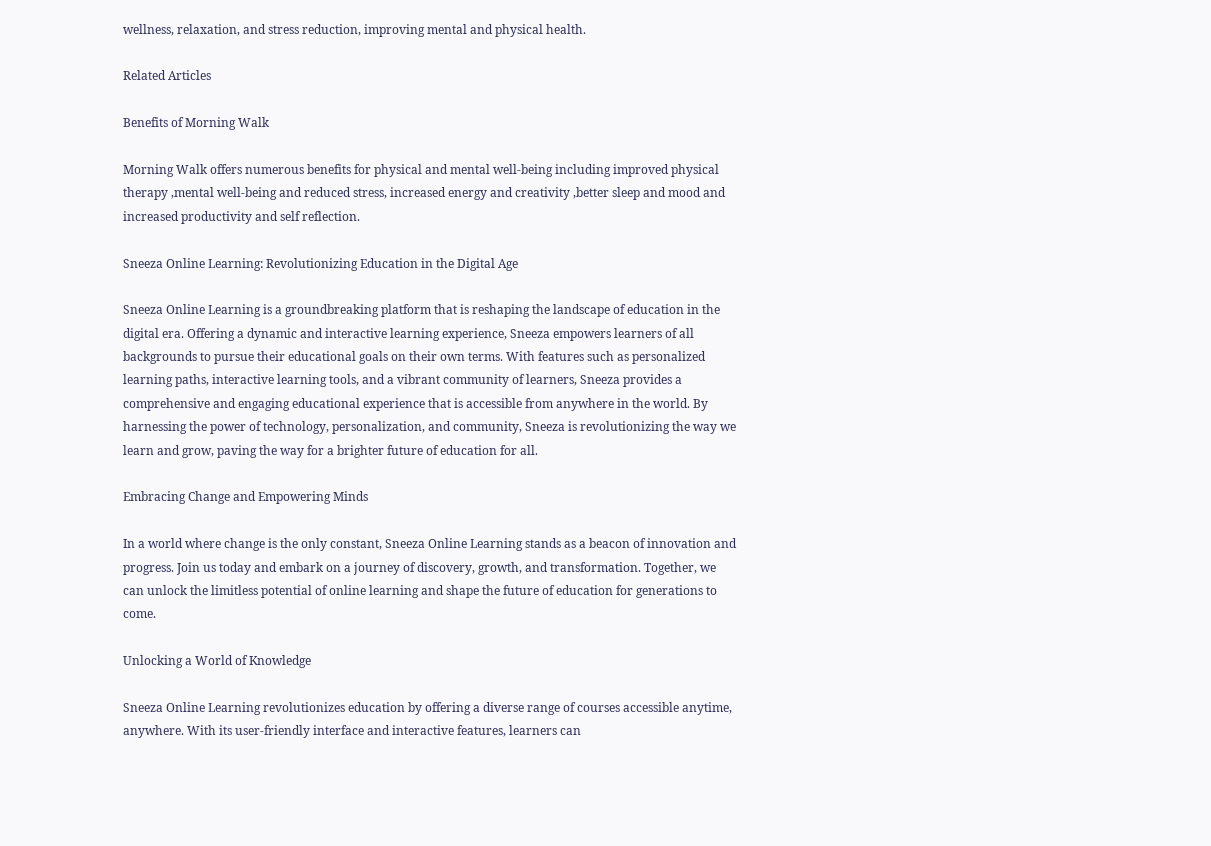wellness, relaxation, and stress reduction, improving mental and physical health.

Related Articles

Benefits of Morning Walk

Morning Walk offers numerous benefits for physical and mental well-being including improved physical therapy ,mental well-being and reduced stress, increased energy and creativity ,better sleep and mood and increased productivity and self reflection.

Sneeza Online Learning: Revolutionizing Education in the Digital Age

Sneeza Online Learning is a groundbreaking platform that is reshaping the landscape of education in the digital era. Offering a dynamic and interactive learning experience, Sneeza empowers learners of all backgrounds to pursue their educational goals on their own terms. With features such as personalized learning paths, interactive learning tools, and a vibrant community of learners, Sneeza provides a comprehensive and engaging educational experience that is accessible from anywhere in the world. By harnessing the power of technology, personalization, and community, Sneeza is revolutionizing the way we learn and grow, paving the way for a brighter future of education for all.

Embracing Change and Empowering Minds

In a world where change is the only constant, Sneeza Online Learning stands as a beacon of innovation and progress. Join us today and embark on a journey of discovery, growth, and transformation. Together, we can unlock the limitless potential of online learning and shape the future of education for generations to come.

Unlocking a World of Knowledge

Sneeza Online Learning revolutionizes education by offering a diverse range of courses accessible anytime, anywhere. With its user-friendly interface and interactive features, learners can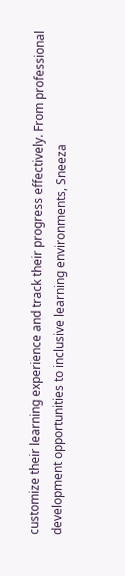customize their learning experience and track their progress effectively. From professional development opportunities to inclusive learning environments, Sneeza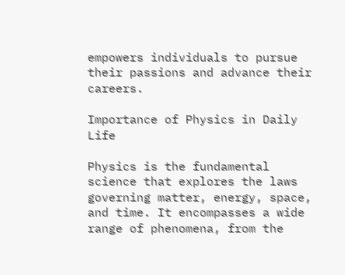empowers individuals to pursue their passions and advance their careers.

Importance of Physics in Daily Life

Physics is the fundamental science that explores the laws governing matter, energy, space, and time. It encompasses a wide range of phenomena, from the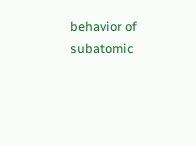behavior of subatomic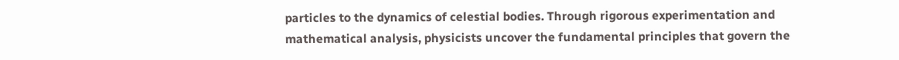particles to the dynamics of celestial bodies. Through rigorous experimentation and mathematical analysis, physicists uncover the fundamental principles that govern the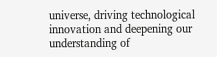universe, driving technological innovation and deepening our understanding of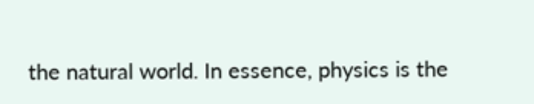the natural world. In essence, physics is the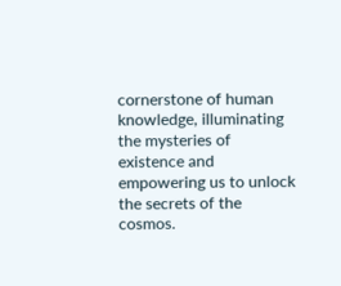cornerstone of human knowledge, illuminating the mysteries of existence and empowering us to unlock the secrets of the cosmos.